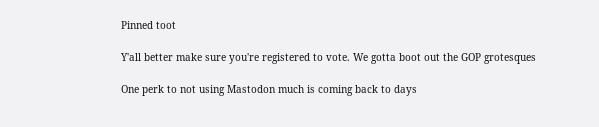Pinned toot

Y'all better make sure you're registered to vote. We gotta boot out the GOP grotesques

One perk to not using Mastodon much is coming back to days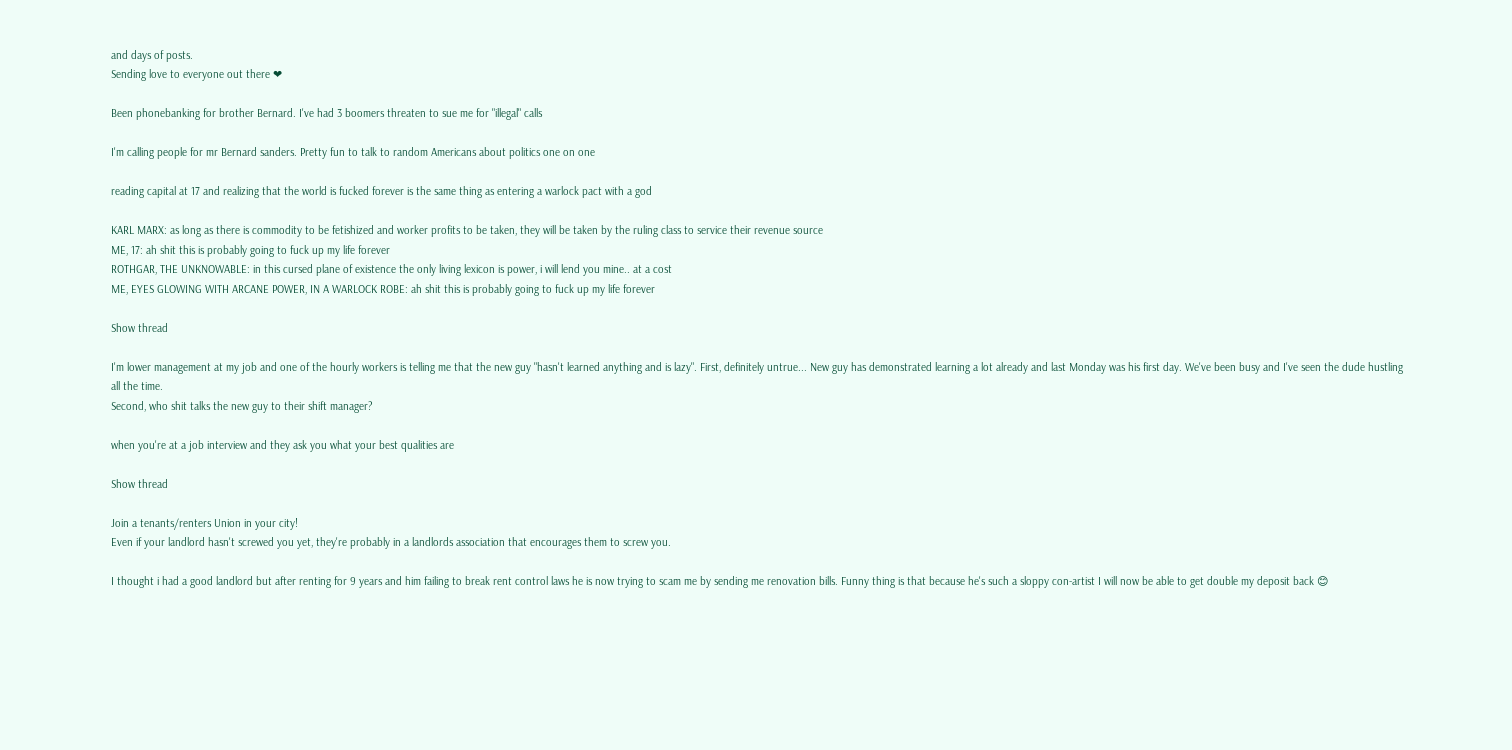and days of posts.
Sending love to everyone out there ❤

Been phonebanking for brother Bernard. I've had 3 boomers threaten to sue me for "illegal" calls

I'm calling people for mr Bernard sanders. Pretty fun to talk to random Americans about politics one on one

reading capital at 17 and realizing that the world is fucked forever is the same thing as entering a warlock pact with a god

KARL MARX: as long as there is commodity to be fetishized and worker profits to be taken, they will be taken by the ruling class to service their revenue source
ME, 17: ah shit this is probably going to fuck up my life forever
ROTHGAR, THE UNKNOWABLE: in this cursed plane of existence the only living lexicon is power, i will lend you mine.. at a cost
ME, EYES GLOWING WITH ARCANE POWER, IN A WARLOCK ROBE: ah shit this is probably going to fuck up my life forever

Show thread

I'm lower management at my job and one of the hourly workers is telling me that the new guy "hasn't learned anything and is lazy". First, definitely untrue... New guy has demonstrated learning a lot already and last Monday was his first day. We've been busy and I've seen the dude hustling all the time.
Second, who shit talks the new guy to their shift manager?

when you're at a job interview and they ask you what your best qualities are

Show thread

Join a tenants/renters Union in your city!
Even if your landlord hasn't screwed you yet, they're probably in a landlords association that encourages them to screw you.

I thought i had a good landlord but after renting for 9 years and him failing to break rent control laws he is now trying to scam me by sending me renovation bills. Funny thing is that because he's such a sloppy con-artist I will now be able to get double my deposit back 😊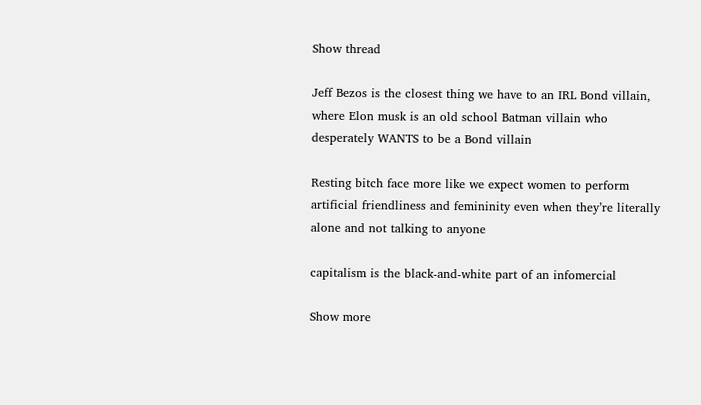Show thread

Jeff Bezos is the closest thing we have to an IRL Bond villain, where Elon musk is an old school Batman villain who desperately WANTS to be a Bond villain

Resting bitch face more like we expect women to perform artificial friendliness and femininity even when they’re literally alone and not talking to anyone

capitalism is the black-and-white part of an infomercial

Show more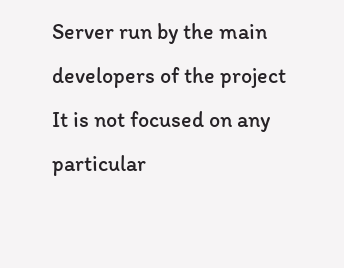Server run by the main developers of the project  It is not focused on any particular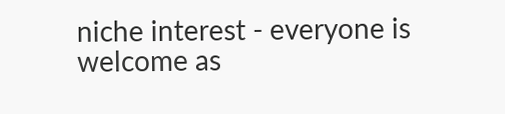niche interest - everyone is welcome as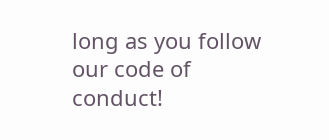long as you follow our code of conduct!